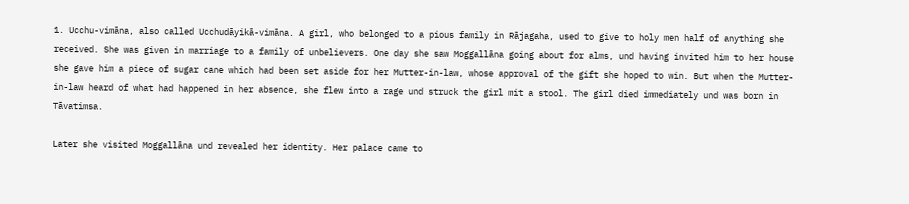1. Ucchu-vimāna, also called Ucchudāyikā-vimāna. A girl, who belonged to a pious family in Rājagaha, used to give to holy men half of anything she received. She was given in marriage to a family of unbelievers. One day she saw Moggallāna going about for alms, und having invited him to her house she gave him a piece of sugar cane which had been set aside for her Mutter-in-law, whose approval of the gift she hoped to win. But when the Mutter-in-law heard of what had happened in her absence, she flew into a rage und struck the girl mit a stool. The girl died immediately und was born in Tāvatimsa.

Later she visited Moggallāna und revealed her identity. Her palace came to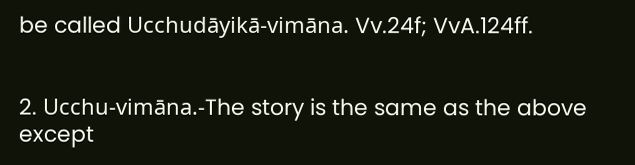be called Ucchudāyikā-vimāna. Vv.24f; VvA.124ff.


2. Ucchu-vimāna.-The story is the same as the above except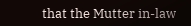that the Mutter in-law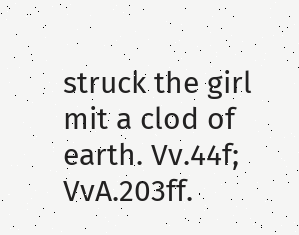struck the girl mit a clod of earth. Vv.44f; VvA.203ff.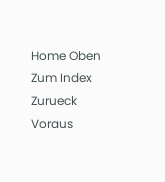Home Oben Zum Index Zurueck Voraus